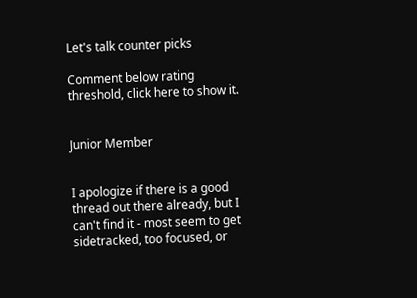Let's talk counter picks

Comment below rating threshold, click here to show it.


Junior Member


I apologize if there is a good thread out there already, but I can't find it - most seem to get sidetracked, too focused, or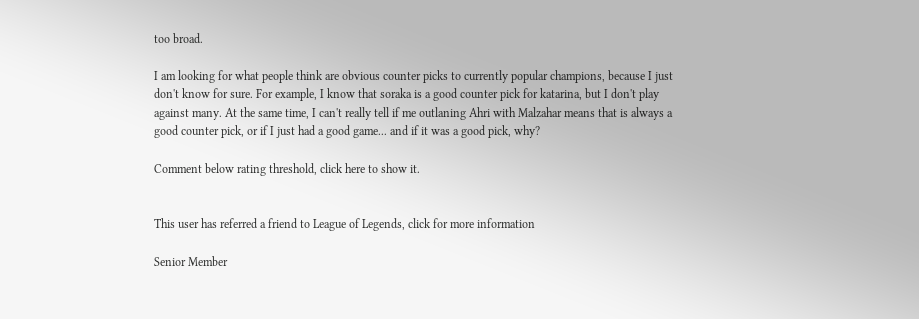too broad.

I am looking for what people think are obvious counter picks to currently popular champions, because I just don't know for sure. For example, I know that soraka is a good counter pick for katarina, but I don't play against many. At the same time, I can't really tell if me outlaning Ahri with Malzahar means that is always a good counter pick, or if I just had a good game... and if it was a good pick, why?

Comment below rating threshold, click here to show it.


This user has referred a friend to League of Legends, click for more information

Senior Member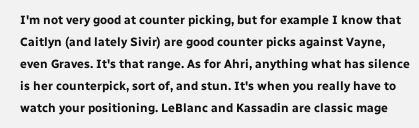I'm not very good at counter picking, but for example I know that Caitlyn (and lately Sivir) are good counter picks against Vayne, even Graves. It's that range. As for Ahri, anything what has silence is her counterpick, sort of, and stun. It's when you really have to watch your positioning. LeBlanc and Kassadin are classic mage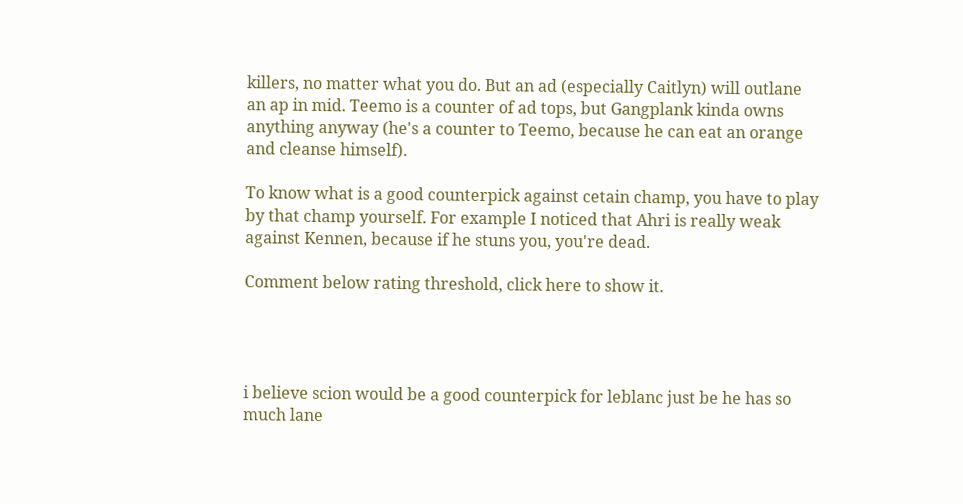killers, no matter what you do. But an ad (especially Caitlyn) will outlane an ap in mid. Teemo is a counter of ad tops, but Gangplank kinda owns anything anyway (he's a counter to Teemo, because he can eat an orange and cleanse himself).

To know what is a good counterpick against cetain champ, you have to play by that champ yourself. For example I noticed that Ahri is really weak against Kennen, because if he stuns you, you're dead.

Comment below rating threshold, click here to show it.




i believe scion would be a good counterpick for leblanc just be he has so much lane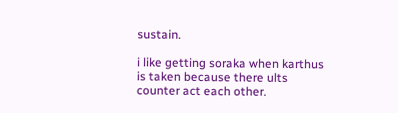sustain.

i like getting soraka when karthus is taken because there ults counter act each other.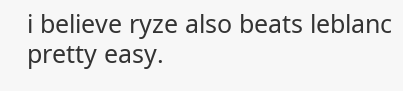i believe ryze also beats leblanc pretty easy.